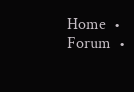Home  •  Forum  •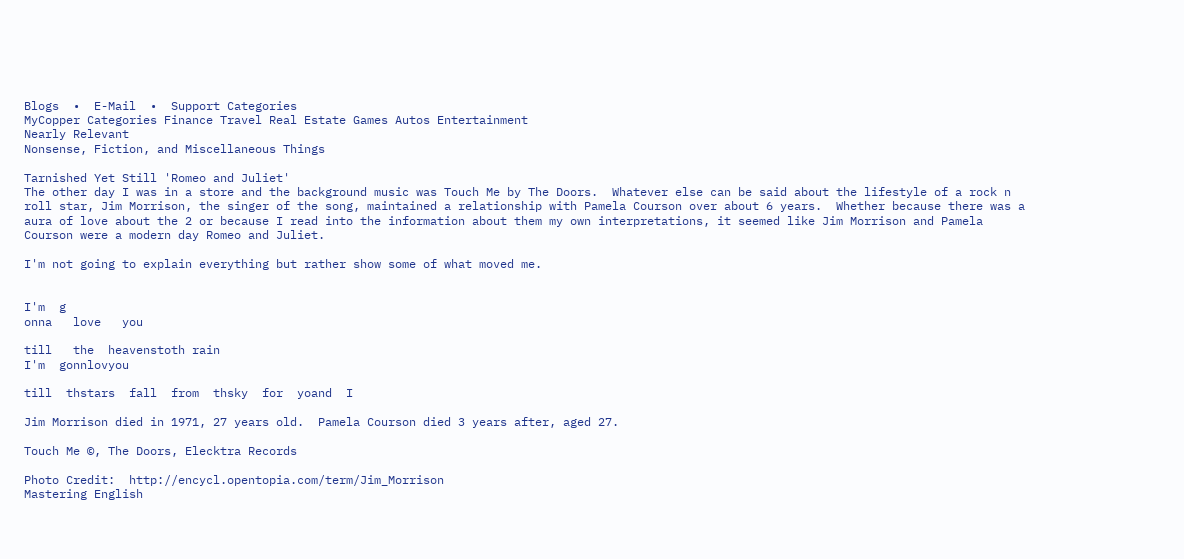Blogs  •  E-Mail  •  Support Categories
MyCopper Categories Finance Travel Real Estate Games Autos Entertainment
Nearly Relevant
Nonsense, Fiction, and Miscellaneous Things

Tarnished Yet Still 'Romeo and Juliet'
The other day I was in a store and the background music was Touch Me by The Doors.  Whatever else can be said about the lifestyle of a rock n roll star, Jim Morrison, the singer of the song, maintained a relationship with Pamela Courson over about 6 years.  Whether because there was a aura of love about the 2 or because I read into the information about them my own interpretations, it seemed like Jim Morrison and Pamela Courson were a modern day Romeo and Juliet.

I'm not going to explain everything but rather show some of what moved me.


I'm  g
onna   love   you

till   the  heavenstoth rain
I'm  gonnlovyou

till  thstars  fall  from  thsky  for  yoand  I

Jim Morrison died in 1971, 27 years old.  Pamela Courson died 3 years after, aged 27.

Touch Me ©, The Doors, Elecktra Records

Photo Credit:  http://encycl.opentopia.com/term/Jim_Morrison
Mastering English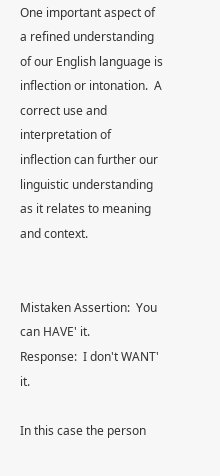One important aspect of a refined understanding of our English language is inflection or intonation.  A correct use and interpretation of inflection can further our linguistic understanding as it relates to meaning and context.


Mistaken Assertion:  You can HAVE' it.
Response:  I don't WANT' it.

In this case the person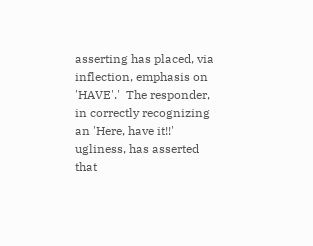asserting has placed, via inflection, emphasis on 'HAVE'.'  The responder, in correctly recognizing an 'Here, have it!!' ugliness, has asserted that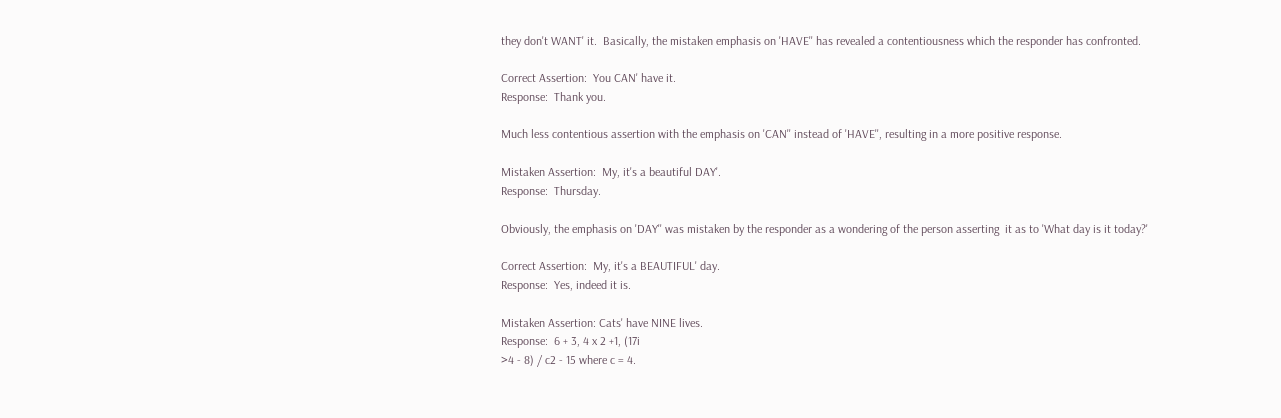they don't WANT' it.  Basically, the mistaken emphasis on 'HAVE'' has revealed a contentiousness which the responder has confronted.

Correct Assertion:  You CAN' have it.
Response:  Thank you.

Much less contentious assertion with the emphasis on 'CAN'' instead of 'HAVE'', resulting in a more positive response.

Mistaken Assertion:  My, it's a beautiful DAY'.
Response:  Thursday.

Obviously, the emphasis on 'DAY'' was mistaken by the responder as a wondering of the person asserting  it as to 'What day is it today?'

Correct Assertion:  My, it's a BEAUTIFUL' day.
Response:  Yes, indeed it is.

Mistaken Assertion: Cats' have NINE lives.
Response:  6 + 3, 4 x 2 +1, (17i
>4 - 8) / c2 - 15 where c = 4.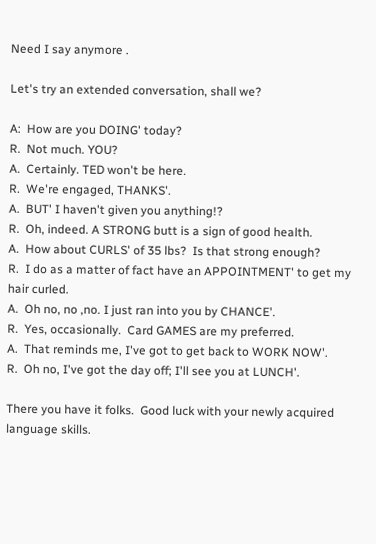Need I say anymore .

Let's try an extended conversation, shall we?

A:  How are you DOING' today?
R.  Not much. YOU?
A.  Certainly. TED won't be here.
R.  We're engaged, THANKS'.
A.  BUT' I haven't given you anything!?
R.  Oh, indeed. A STRONG butt is a sign of good health.
A.  How about CURLS' of 35 lbs?  Is that strong enough?
R.  I do as a matter of fact have an APPOINTMENT' to get my hair curled.
A.  Oh no, no ,no. I just ran into you by CHANCE'.
R.  Yes, occasionally.  Card GAMES are my preferred.
A.  That reminds me, I've got to get back to WORK NOW'.
R.  Oh no, I've got the day off; I'll see you at LUNCH'.

There you have it folks.  Good luck with your newly acquired language skills.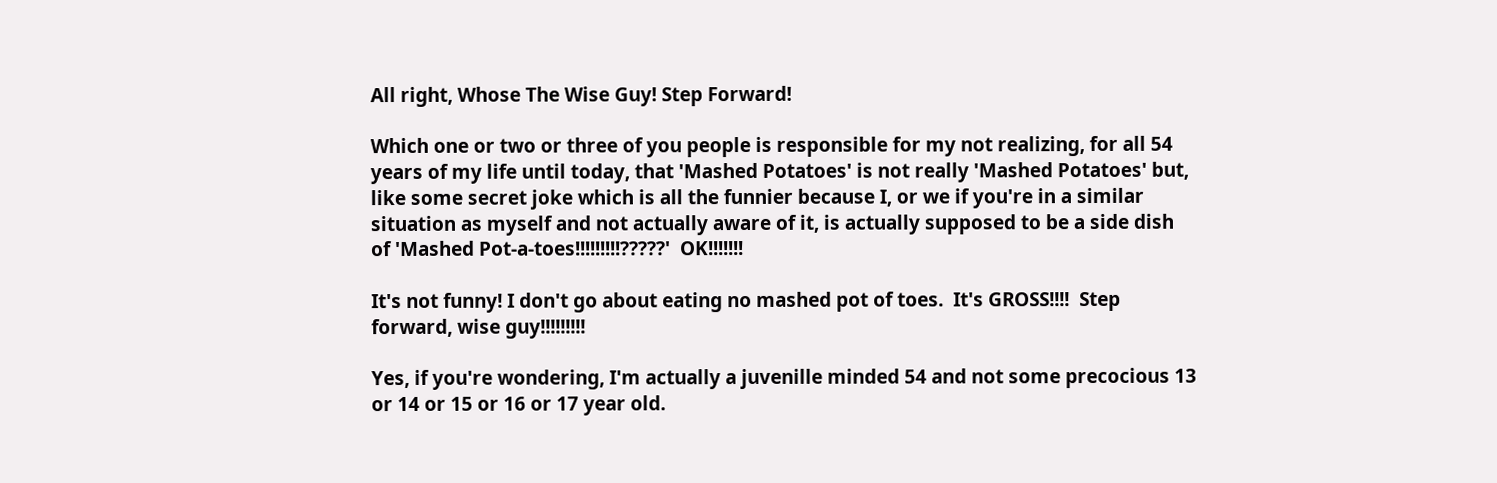All right, Whose The Wise Guy! Step Forward!

Which one or two or three of you people is responsible for my not realizing, for all 54 years of my life until today, that 'Mashed Potatoes' is not really 'Mashed Potatoes' but, like some secret joke which is all the funnier because I, or we if you're in a similar situation as myself and not actually aware of it, is actually supposed to be a side dish of 'Mashed Pot-a-toes!!!!!!!!!?????'  OK!!!!!!!

It's not funny! I don't go about eating no mashed pot of toes.  It's GROSS!!!!  Step forward, wise guy!!!!!!!!!

Yes, if you're wondering, I'm actually a juvenille minded 54 and not some precocious 13 or 14 or 15 or 16 or 17 year old.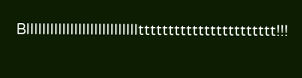Bllllllllllllllllllllllllllllttttttttttttttttttttttt!!!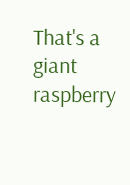That's a giant raspberry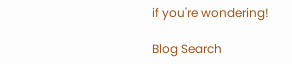if you're wondering!

Blog Search